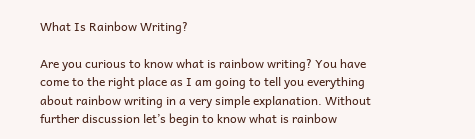What Is Rainbow Writing?

Are you curious to know what is rainbow writing? You have come to the right place as I am going to tell you everything about rainbow writing in a very simple explanation. Without further discussion let’s begin to know what is rainbow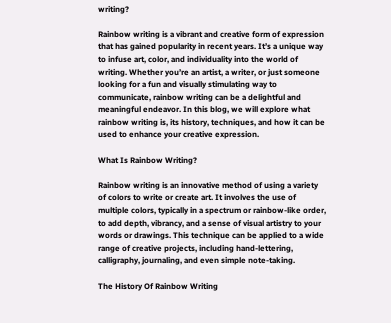writing?

Rainbow writing is a vibrant and creative form of expression that has gained popularity in recent years. It’s a unique way to infuse art, color, and individuality into the world of writing. Whether you’re an artist, a writer, or just someone looking for a fun and visually stimulating way to communicate, rainbow writing can be a delightful and meaningful endeavor. In this blog, we will explore what rainbow writing is, its history, techniques, and how it can be used to enhance your creative expression.

What Is Rainbow Writing?

Rainbow writing is an innovative method of using a variety of colors to write or create art. It involves the use of multiple colors, typically in a spectrum or rainbow-like order, to add depth, vibrancy, and a sense of visual artistry to your words or drawings. This technique can be applied to a wide range of creative projects, including hand-lettering, calligraphy, journaling, and even simple note-taking.

The History Of Rainbow Writing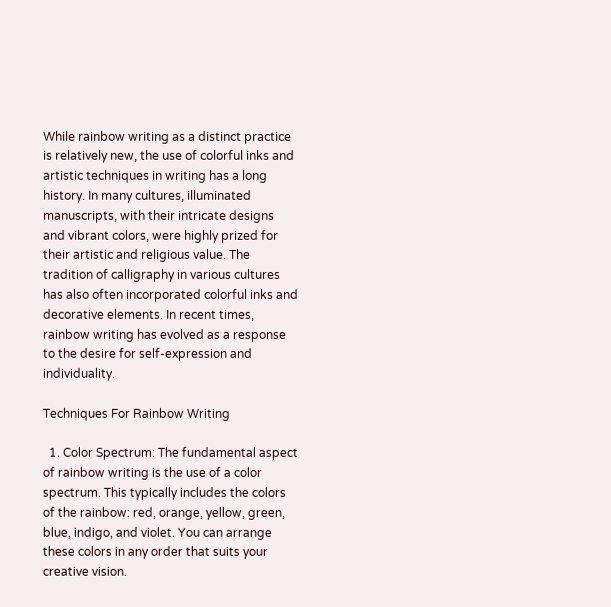While rainbow writing as a distinct practice is relatively new, the use of colorful inks and artistic techniques in writing has a long history. In many cultures, illuminated manuscripts, with their intricate designs and vibrant colors, were highly prized for their artistic and religious value. The tradition of calligraphy in various cultures has also often incorporated colorful inks and decorative elements. In recent times, rainbow writing has evolved as a response to the desire for self-expression and individuality.

Techniques For Rainbow Writing

  1. Color Spectrum: The fundamental aspect of rainbow writing is the use of a color spectrum. This typically includes the colors of the rainbow: red, orange, yellow, green, blue, indigo, and violet. You can arrange these colors in any order that suits your creative vision.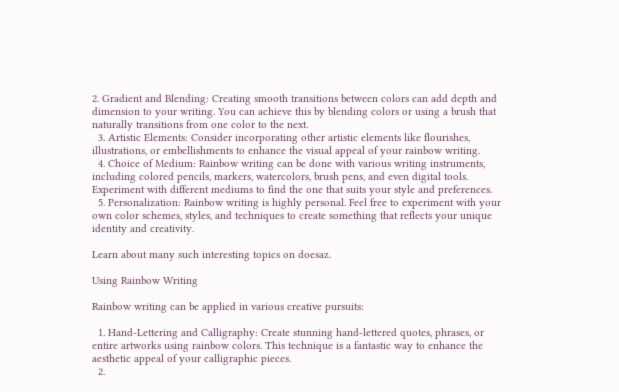2. Gradient and Blending: Creating smooth transitions between colors can add depth and dimension to your writing. You can achieve this by blending colors or using a brush that naturally transitions from one color to the next.
  3. Artistic Elements: Consider incorporating other artistic elements like flourishes, illustrations, or embellishments to enhance the visual appeal of your rainbow writing.
  4. Choice of Medium: Rainbow writing can be done with various writing instruments, including colored pencils, markers, watercolors, brush pens, and even digital tools. Experiment with different mediums to find the one that suits your style and preferences.
  5. Personalization: Rainbow writing is highly personal. Feel free to experiment with your own color schemes, styles, and techniques to create something that reflects your unique identity and creativity.

Learn about many such interesting topics on doesaz.

Using Rainbow Writing

Rainbow writing can be applied in various creative pursuits:

  1. Hand-Lettering and Calligraphy: Create stunning hand-lettered quotes, phrases, or entire artworks using rainbow colors. This technique is a fantastic way to enhance the aesthetic appeal of your calligraphic pieces.
  2.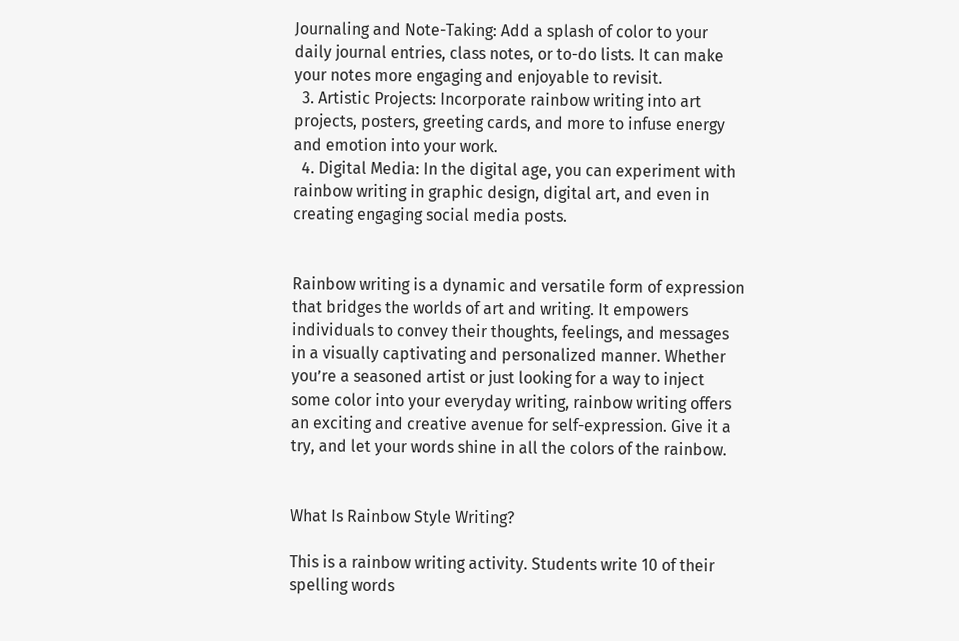Journaling and Note-Taking: Add a splash of color to your daily journal entries, class notes, or to-do lists. It can make your notes more engaging and enjoyable to revisit.
  3. Artistic Projects: Incorporate rainbow writing into art projects, posters, greeting cards, and more to infuse energy and emotion into your work.
  4. Digital Media: In the digital age, you can experiment with rainbow writing in graphic design, digital art, and even in creating engaging social media posts.


Rainbow writing is a dynamic and versatile form of expression that bridges the worlds of art and writing. It empowers individuals to convey their thoughts, feelings, and messages in a visually captivating and personalized manner. Whether you’re a seasoned artist or just looking for a way to inject some color into your everyday writing, rainbow writing offers an exciting and creative avenue for self-expression. Give it a try, and let your words shine in all the colors of the rainbow.


What Is Rainbow Style Writing?

This is a rainbow writing activity. Students write 10 of their spelling words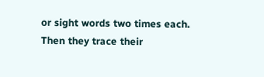or sight words two times each. Then they trace their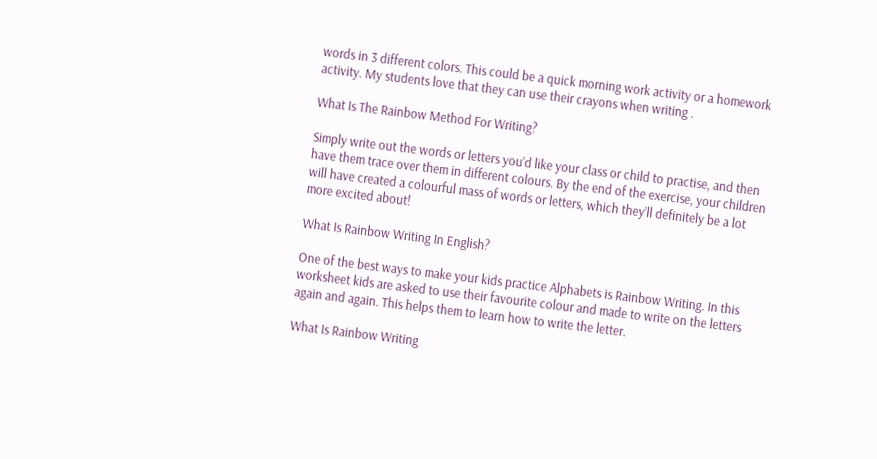words in 3 different colors. This could be a quick morning work activity or a homework activity. My students love that they can use their crayons when writing .

What Is The Rainbow Method For Writing?

Simply write out the words or letters you’d like your class or child to practise, and then have them trace over them in different colours. By the end of the exercise, your children will have created a colourful mass of words or letters, which they’ll definitely be a lot more excited about!

What Is Rainbow Writing In English?

One of the best ways to make your kids practice Alphabets is Rainbow Writing. In this worksheet kids are asked to use their favourite colour and made to write on the letters again and again. This helps them to learn how to write the letter.

What Is Rainbow Writing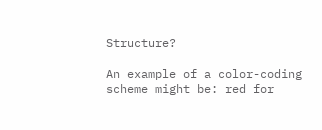Structure?

An example of a color-coding scheme might be: red for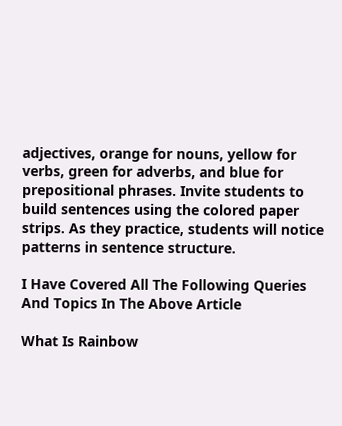adjectives, orange for nouns, yellow for verbs, green for adverbs, and blue for prepositional phrases. Invite students to build sentences using the colored paper strips. As they practice, students will notice patterns in sentence structure.

I Have Covered All The Following Queries And Topics In The Above Article

What Is Rainbow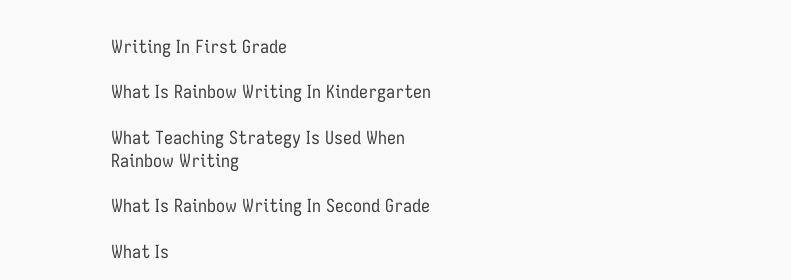Writing In First Grade

What Is Rainbow Writing In Kindergarten

What Teaching Strategy Is Used When Rainbow Writing

What Is Rainbow Writing In Second Grade

What Is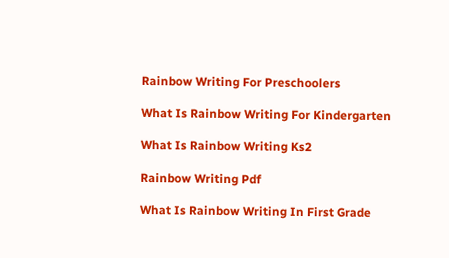Rainbow Writing For Preschoolers

What Is Rainbow Writing For Kindergarten

What Is Rainbow Writing Ks2

Rainbow Writing Pdf

What Is Rainbow Writing In First Grade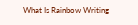What Is Rainbow Writing